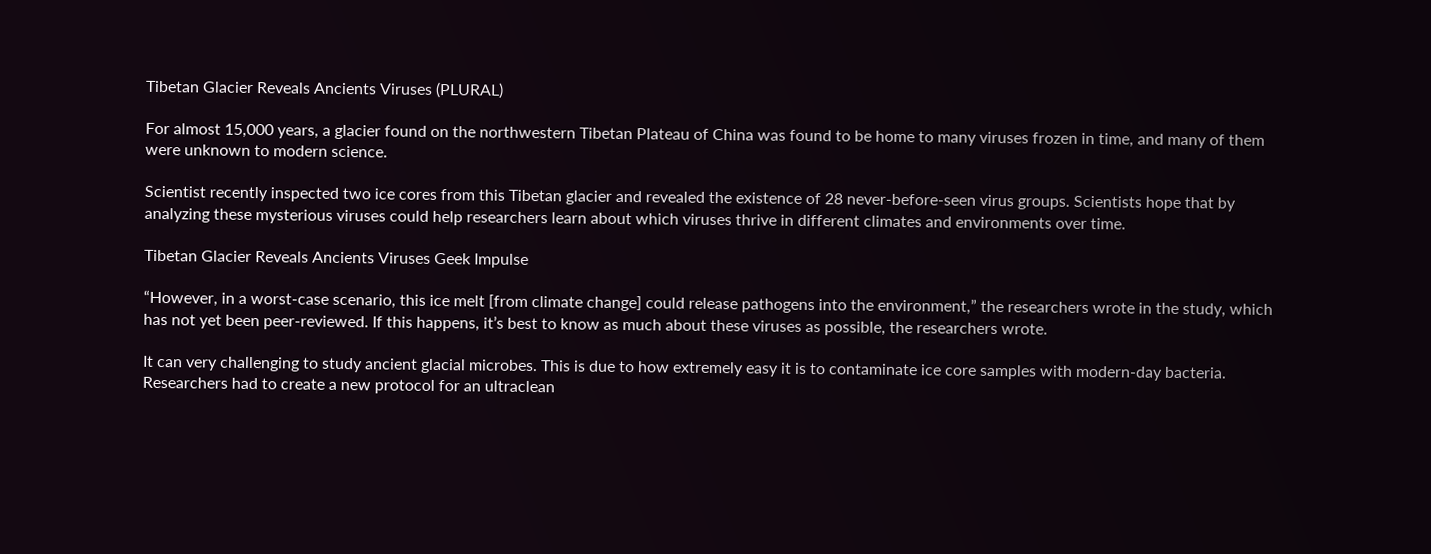Tibetan Glacier Reveals Ancients Viruses (PLURAL)

For almost 15,000 years, a glacier found on the northwestern Tibetan Plateau of China was found to be home to many viruses frozen in time, and many of them were unknown to modern science.

Scientist recently inspected two ice cores from this Tibetan glacier and revealed the existence of 28 never-before-seen virus groups. Scientists hope that by analyzing these mysterious viruses could help researchers learn about which viruses thrive in different climates and environments over time.

Tibetan Glacier Reveals Ancients Viruses Geek Impulse

“However, in a worst-case scenario, this ice melt [from climate change] could release pathogens into the environment,” the researchers wrote in the study, which has not yet been peer-reviewed. If this happens, it’s best to know as much about these viruses as possible, the researchers wrote.

It can very challenging to study ancient glacial microbes. This is due to how extremely easy it is to contaminate ice core samples with modern-day bacteria. Researchers had to create a new protocol for an ultraclean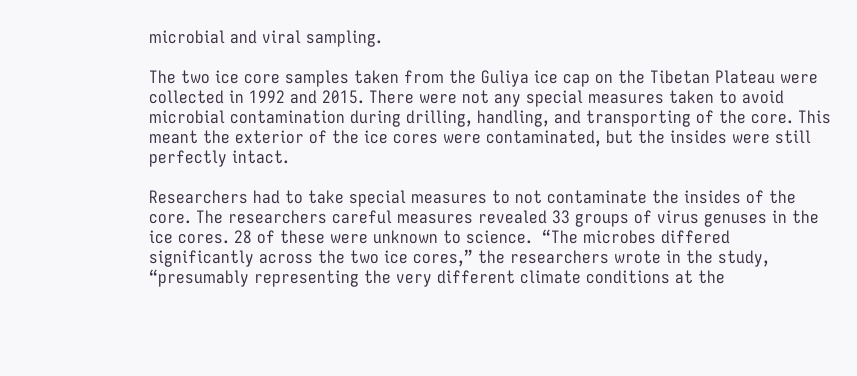microbial and viral sampling.

The two ice core samples taken from the Guliya ice cap on the Tibetan Plateau were collected in 1992 and 2015. There were not any special measures taken to avoid microbial contamination during drilling, handling, and transporting of the core. This meant the exterior of the ice cores were contaminated, but the insides were still perfectly intact.

Researchers had to take special measures to not contaminate the insides of the core. The researchers careful measures revealed 33 groups of virus genuses in the ice cores. 28 of these were unknown to science.  “The microbes differed significantly across the two ice cores,” the researchers wrote in the study, “presumably representing the very different climate conditions at the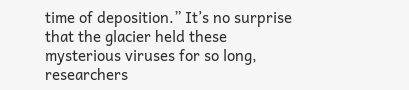time of deposition.” It’s no surprise that the glacier held these mysterious viruses for so long, researchers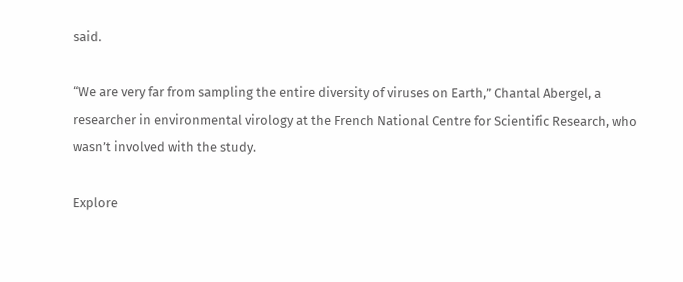said.

“We are very far from sampling the entire diversity of viruses on Earth,” Chantal Abergel, a researcher in environmental virology at the French National Centre for Scientific Research, who wasn’t involved with the study.

Explore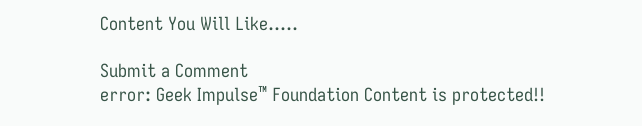Content You Will Like…..

Submit a Comment
error: Geek Impulse™ Foundation Content is protected!!